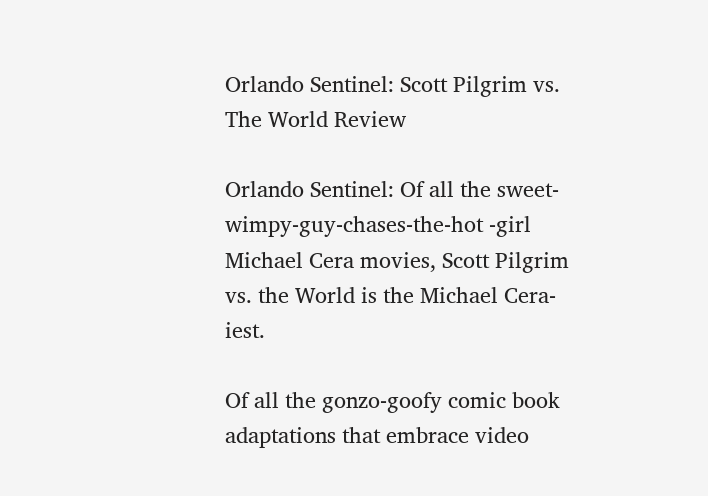Orlando Sentinel: Scott Pilgrim vs. The World Review

Orlando Sentinel: Of all the sweet-wimpy-guy-chases-the-hot -girl Michael Cera movies, Scott Pilgrim vs. the World is the Michael Cera-iest.

Of all the gonzo-goofy comic book adaptations that embrace video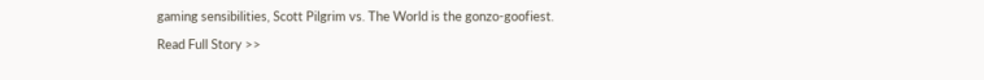gaming sensibilities, Scott Pilgrim vs. The World is the gonzo-goofiest.

Read Full Story >>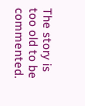The story is too old to be commented.